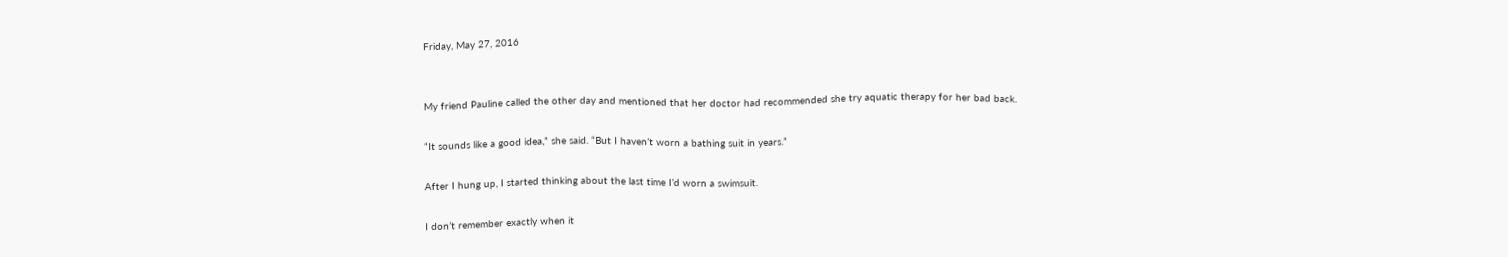Friday, May 27, 2016


My friend Pauline called the other day and mentioned that her doctor had recommended she try aquatic therapy for her bad back.

“It sounds like a good idea,” she said. “But I haven’t worn a bathing suit in years.”

After I hung up, I started thinking about the last time I’d worn a swimsuit.

I don’t remember exactly when it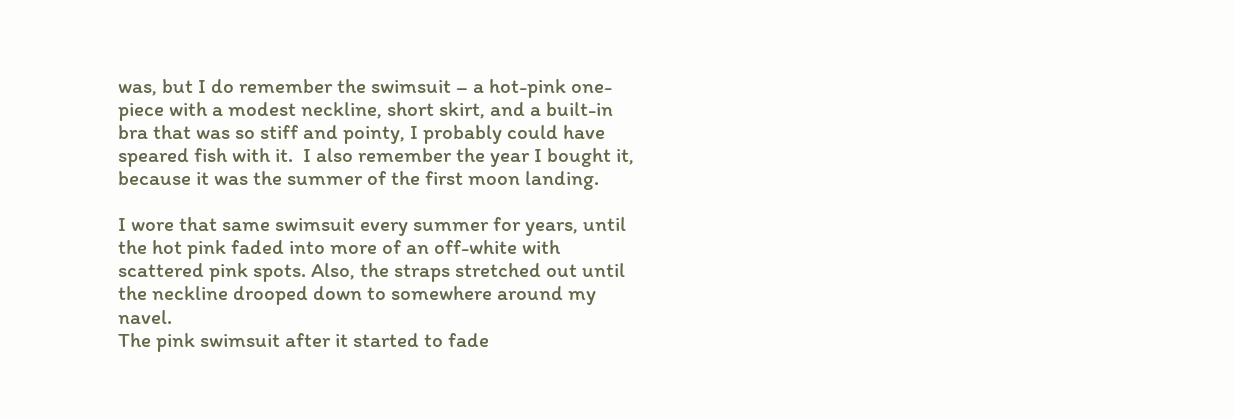was, but I do remember the swimsuit – a hot-pink one-piece with a modest neckline, short skirt, and a built-in bra that was so stiff and pointy, I probably could have speared fish with it.  I also remember the year I bought it, because it was the summer of the first moon landing.

I wore that same swimsuit every summer for years, until the hot pink faded into more of an off-white with scattered pink spots. Also, the straps stretched out until the neckline drooped down to somewhere around my navel.
The pink swimsuit after it started to fade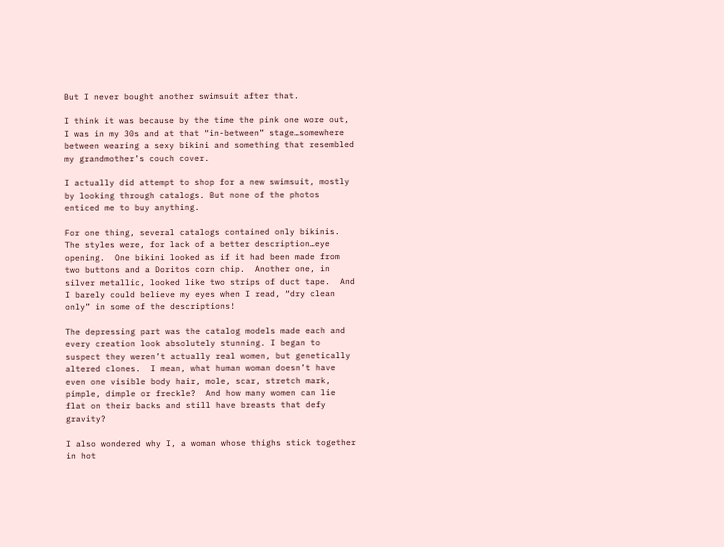But I never bought another swimsuit after that.

I think it was because by the time the pink one wore out, I was in my 30s and at that “in-between” stage…somewhere between wearing a sexy bikini and something that resembled my grandmother’s couch cover.

I actually did attempt to shop for a new swimsuit, mostly by looking through catalogs. But none of the photos enticed me to buy anything.

For one thing, several catalogs contained only bikinis. The styles were, for lack of a better description…eye opening.  One bikini looked as if it had been made from two buttons and a Doritos corn chip.  Another one, in silver metallic, looked like two strips of duct tape.  And I barely could believe my eyes when I read, “dry clean only” in some of the descriptions!

The depressing part was the catalog models made each and every creation look absolutely stunning. I began to suspect they weren’t actually real women, but genetically altered clones.  I mean, what human woman doesn’t have even one visible body hair, mole, scar, stretch mark, pimple, dimple or freckle?  And how many women can lie flat on their backs and still have breasts that defy gravity?

I also wondered why I, a woman whose thighs stick together in hot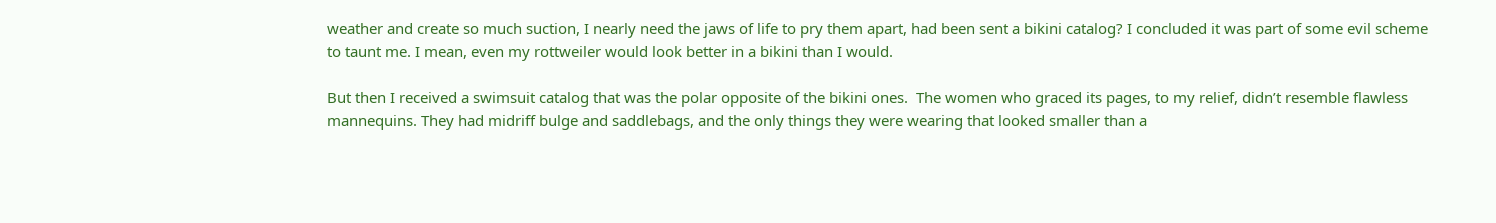weather and create so much suction, I nearly need the jaws of life to pry them apart, had been sent a bikini catalog? I concluded it was part of some evil scheme to taunt me. I mean, even my rottweiler would look better in a bikini than I would.

But then I received a swimsuit catalog that was the polar opposite of the bikini ones.  The women who graced its pages, to my relief, didn’t resemble flawless mannequins. They had midriff bulge and saddlebags, and the only things they were wearing that looked smaller than a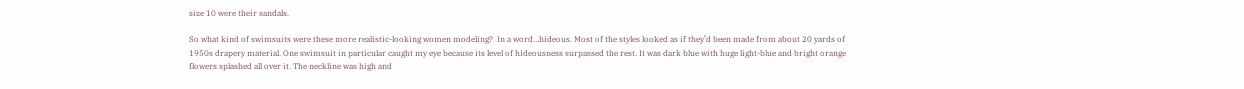size 10 were their sandals.

So what kind of swimsuits were these more realistic-looking women modeling?  In a word…hideous. Most of the styles looked as if they’d been made from about 20 yards of 1950s drapery material. One swimsuit in particular caught my eye because its level of hideousness surpassed the rest. It was dark blue with huge light-blue and bright orange flowers splashed all over it. The neckline was high and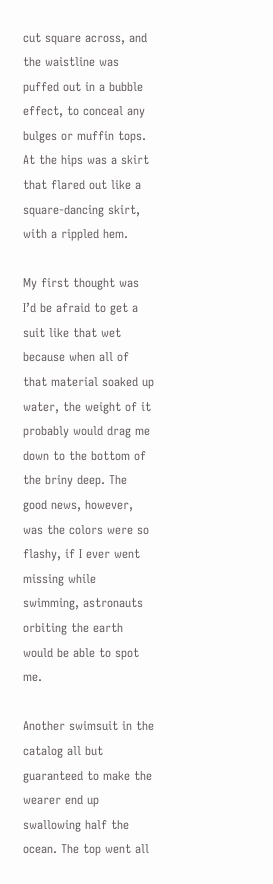cut square across, and the waistline was puffed out in a bubble effect, to conceal any bulges or muffin tops.  At the hips was a skirt that flared out like a square-dancing skirt, with a rippled hem.

My first thought was I’d be afraid to get a suit like that wet because when all of that material soaked up water, the weight of it probably would drag me down to the bottom of the briny deep. The good news, however, was the colors were so flashy, if I ever went missing while swimming, astronauts orbiting the earth would be able to spot me.

Another swimsuit in the catalog all but guaranteed to make the wearer end up swallowing half the ocean. The top went all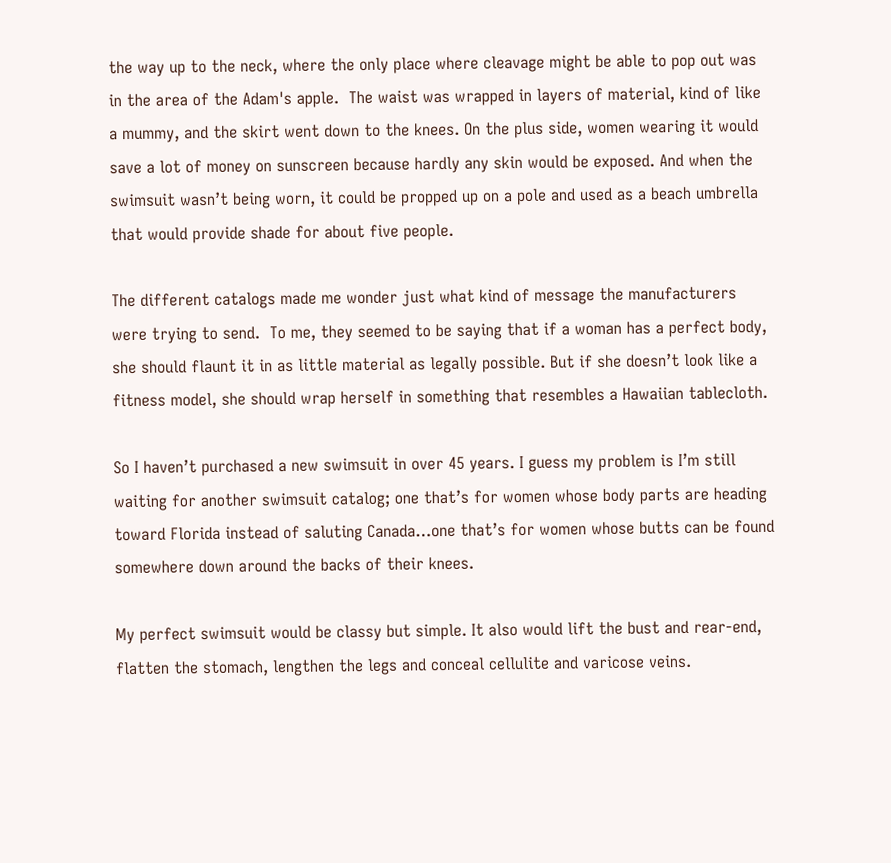the way up to the neck, where the only place where cleavage might be able to pop out was in the area of the Adam's apple.  The waist was wrapped in layers of material, kind of like a mummy, and the skirt went down to the knees. On the plus side, women wearing it would save a lot of money on sunscreen because hardly any skin would be exposed. And when the swimsuit wasn’t being worn, it could be propped up on a pole and used as a beach umbrella that would provide shade for about five people.

The different catalogs made me wonder just what kind of message the manufacturers were trying to send.  To me, they seemed to be saying that if a woman has a perfect body, she should flaunt it in as little material as legally possible. But if she doesn’t look like a fitness model, she should wrap herself in something that resembles a Hawaiian tablecloth.

So I haven’t purchased a new swimsuit in over 45 years. I guess my problem is I’m still waiting for another swimsuit catalog; one that’s for women whose body parts are heading toward Florida instead of saluting Canada…one that’s for women whose butts can be found somewhere down around the backs of their knees.

My perfect swimsuit would be classy but simple. It also would lift the bust and rear-end, flatten the stomach, lengthen the legs and conceal cellulite and varicose veins.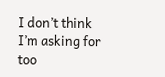I don’t think I’m asking for too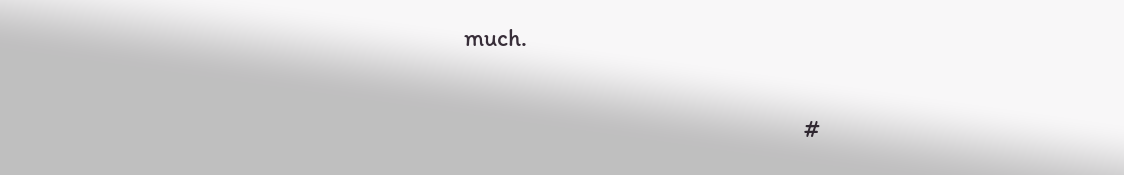much.

                                                                    #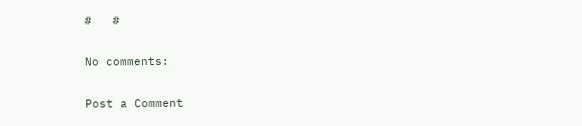#   #

No comments:

Post a Comment